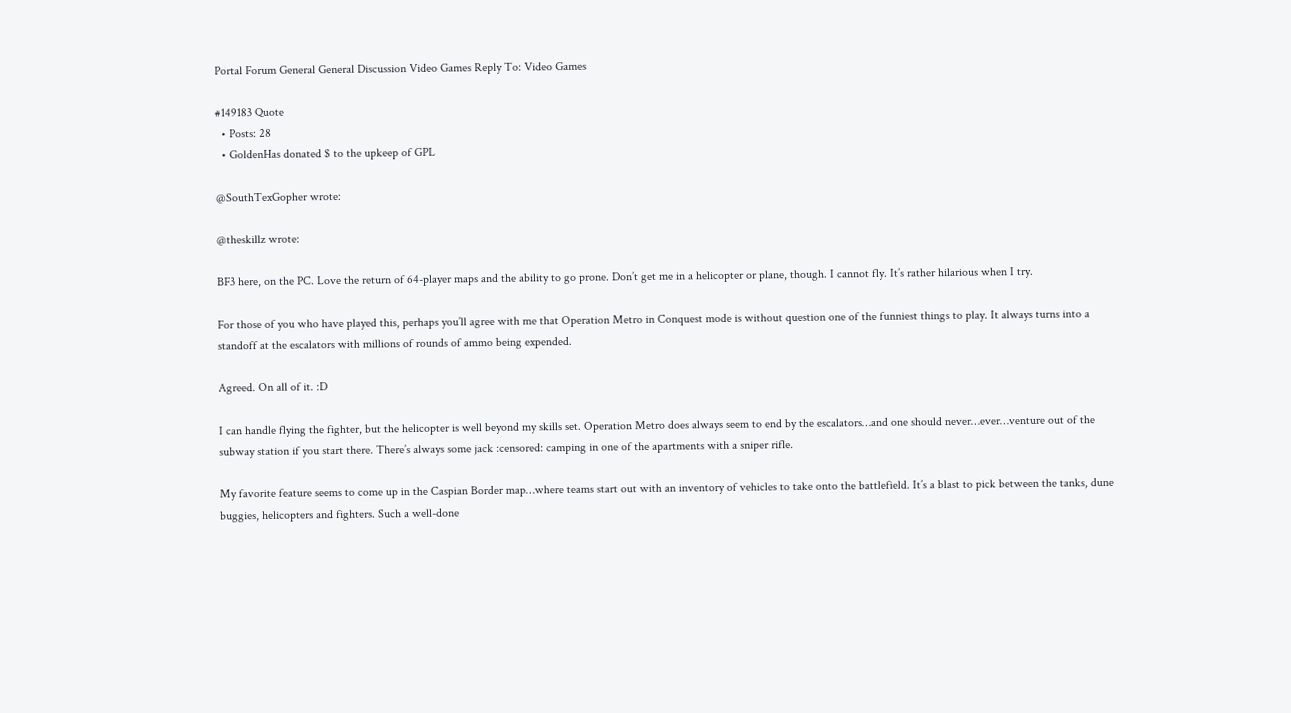Portal Forum General General Discussion Video Games Reply To: Video Games

#149183 Quote
  • Posts: 28
  • GoldenHas donated $ to the upkeep of GPL

@SouthTexGopher wrote:

@theskillz wrote:

BF3 here, on the PC. Love the return of 64-player maps and the ability to go prone. Don’t get me in a helicopter or plane, though. I cannot fly. It’s rather hilarious when I try.

For those of you who have played this, perhaps you’ll agree with me that Operation Metro in Conquest mode is without question one of the funniest things to play. It always turns into a standoff at the escalators with millions of rounds of ammo being expended.

Agreed. On all of it. :D

I can handle flying the fighter, but the helicopter is well beyond my skills set. Operation Metro does always seem to end by the escalators…and one should never…ever…venture out of the subway station if you start there. There’s always some jack :censored: camping in one of the apartments with a sniper rifle.

My favorite feature seems to come up in the Caspian Border map…where teams start out with an inventory of vehicles to take onto the battlefield. It’s a blast to pick between the tanks, dune buggies, helicopters and fighters. Such a well-done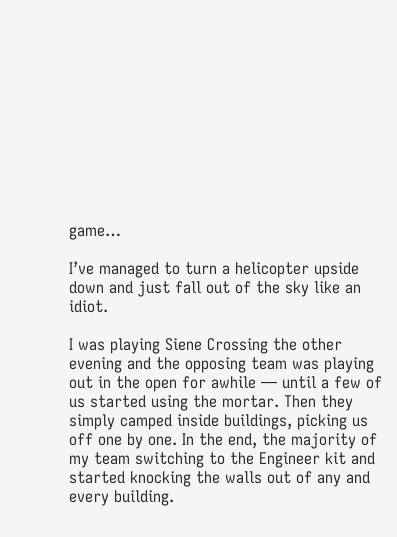game…

I’ve managed to turn a helicopter upside down and just fall out of the sky like an idiot.

I was playing Siene Crossing the other evening and the opposing team was playing out in the open for awhile — until a few of us started using the mortar. Then they simply camped inside buildings, picking us off one by one. In the end, the majority of my team switching to the Engineer kit and started knocking the walls out of any and every building.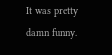It was pretty damn funny.